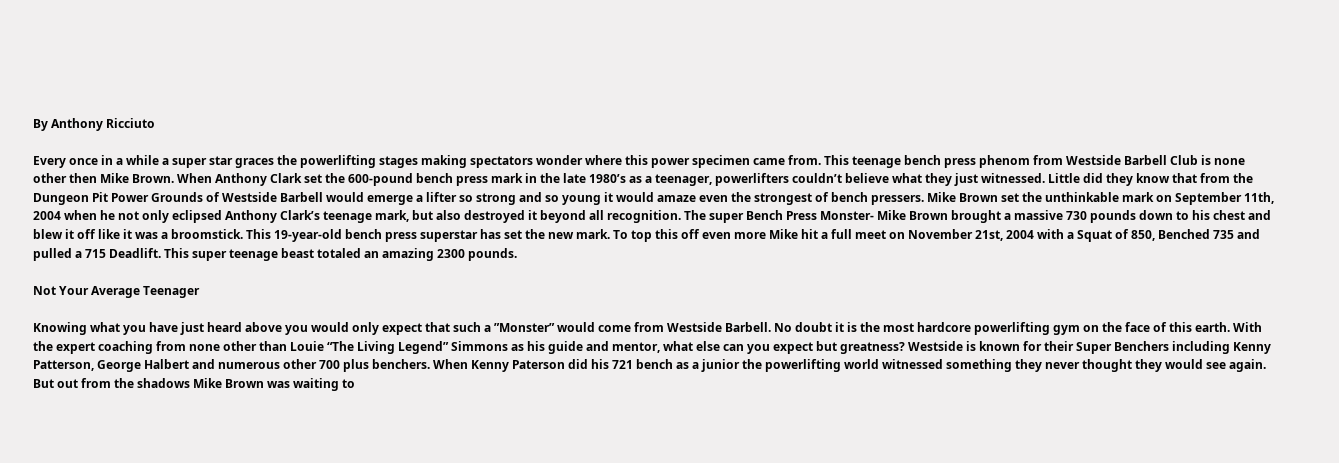By Anthony Ricciuto

Every once in a while a super star graces the powerlifting stages making spectators wonder where this power specimen came from. This teenage bench press phenom from Westside Barbell Club is none other then Mike Brown. When Anthony Clark set the 600-pound bench press mark in the late 1980’s as a teenager, powerlifters couldn’t believe what they just witnessed. Little did they know that from the Dungeon Pit Power Grounds of Westside Barbell would emerge a lifter so strong and so young it would amaze even the strongest of bench pressers. Mike Brown set the unthinkable mark on September 11th, 2004 when he not only eclipsed Anthony Clark’s teenage mark, but also destroyed it beyond all recognition. The super Bench Press Monster- Mike Brown brought a massive 730 pounds down to his chest and blew it off like it was a broomstick. This 19-year-old bench press superstar has set the new mark. To top this off even more Mike hit a full meet on November 21st, 2004 with a Squat of 850, Benched 735 and pulled a 715 Deadlift. This super teenage beast totaled an amazing 2300 pounds.

Not Your Average Teenager

Knowing what you have just heard above you would only expect that such a ”Monster” would come from Westside Barbell. No doubt it is the most hardcore powerlifting gym on the face of this earth. With the expert coaching from none other than Louie “The Living Legend” Simmons as his guide and mentor, what else can you expect but greatness? Westside is known for their Super Benchers including Kenny Patterson, George Halbert and numerous other 700 plus benchers. When Kenny Paterson did his 721 bench as a junior the powerlifting world witnessed something they never thought they would see again. But out from the shadows Mike Brown was waiting to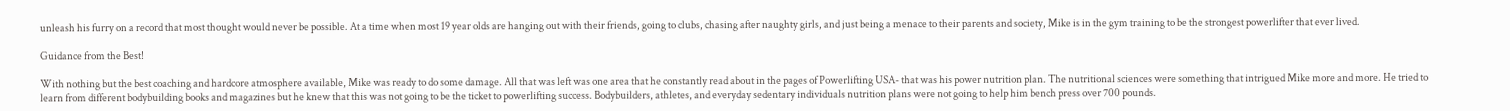unleash his furry on a record that most thought would never be possible. At a time when most 19 year olds are hanging out with their friends, going to clubs, chasing after naughty girls, and just being a menace to their parents and society, Mike is in the gym training to be the strongest powerlifter that ever lived.

Guidance from the Best!

With nothing but the best coaching and hardcore atmosphere available, Mike was ready to do some damage. All that was left was one area that he constantly read about in the pages of Powerlifting USA- that was his power nutrition plan. The nutritional sciences were something that intrigued Mike more and more. He tried to learn from different bodybuilding books and magazines but he knew that this was not going to be the ticket to powerlifting success. Bodybuilders, athletes, and everyday sedentary individuals nutrition plans were not going to help him bench press over 700 pounds.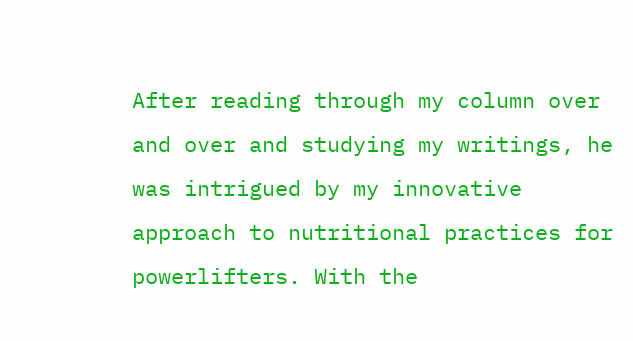After reading through my column over and over and studying my writings, he was intrigued by my innovative approach to nutritional practices for powerlifters. With the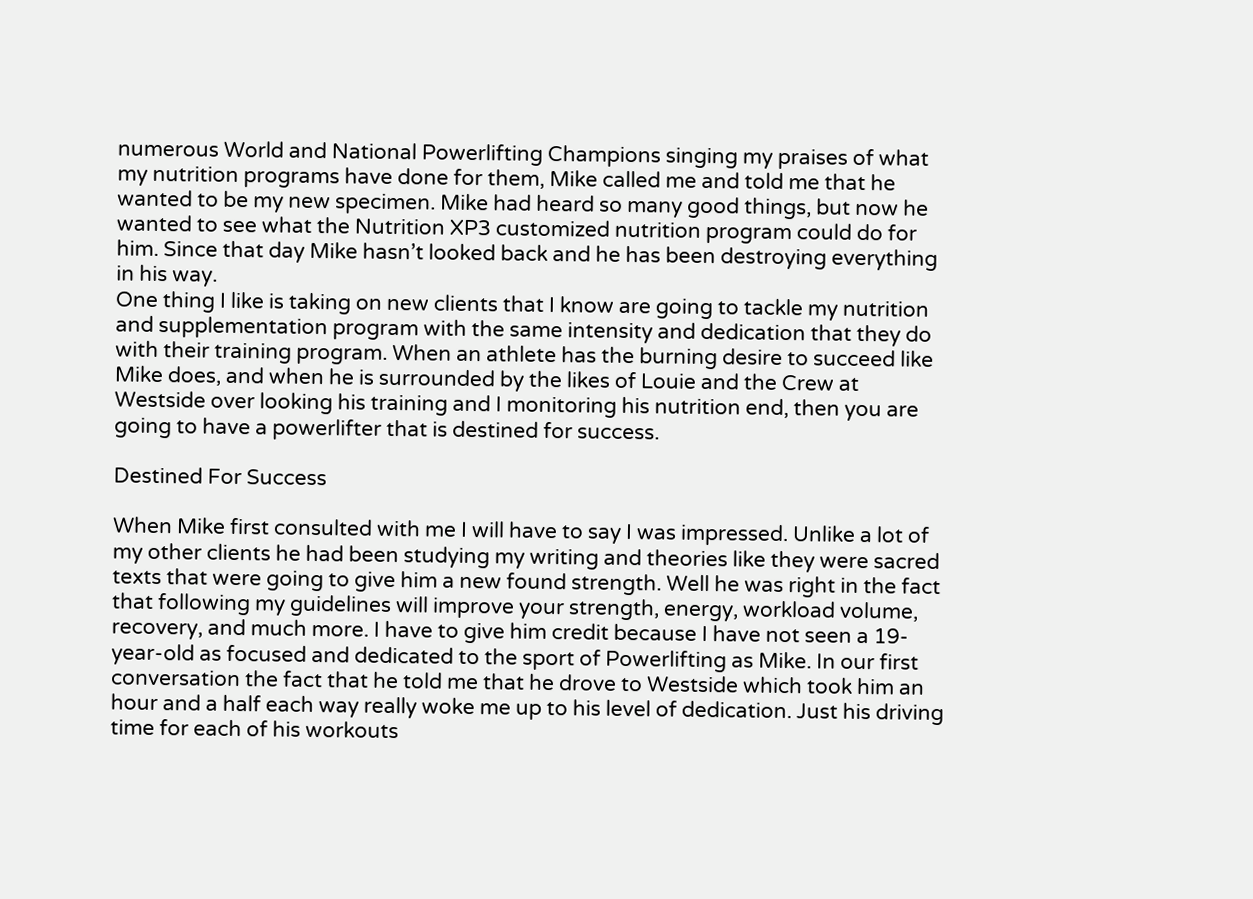numerous World and National Powerlifting Champions singing my praises of what my nutrition programs have done for them, Mike called me and told me that he wanted to be my new specimen. Mike had heard so many good things, but now he wanted to see what the Nutrition XP3 customized nutrition program could do for him. Since that day Mike hasn’t looked back and he has been destroying everything in his way.
One thing I like is taking on new clients that I know are going to tackle my nutrition and supplementation program with the same intensity and dedication that they do with their training program. When an athlete has the burning desire to succeed like Mike does, and when he is surrounded by the likes of Louie and the Crew at Westside over looking his training and I monitoring his nutrition end, then you are going to have a powerlifter that is destined for success.

Destined For Success

When Mike first consulted with me I will have to say I was impressed. Unlike a lot of my other clients he had been studying my writing and theories like they were sacred texts that were going to give him a new found strength. Well he was right in the fact that following my guidelines will improve your strength, energy, workload volume, recovery, and much more. I have to give him credit because I have not seen a 19-year-old as focused and dedicated to the sport of Powerlifting as Mike. In our first conversation the fact that he told me that he drove to Westside which took him an hour and a half each way really woke me up to his level of dedication. Just his driving time for each of his workouts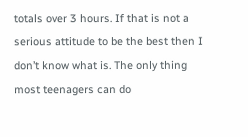totals over 3 hours. If that is not a serious attitude to be the best then I don’t know what is. The only thing most teenagers can do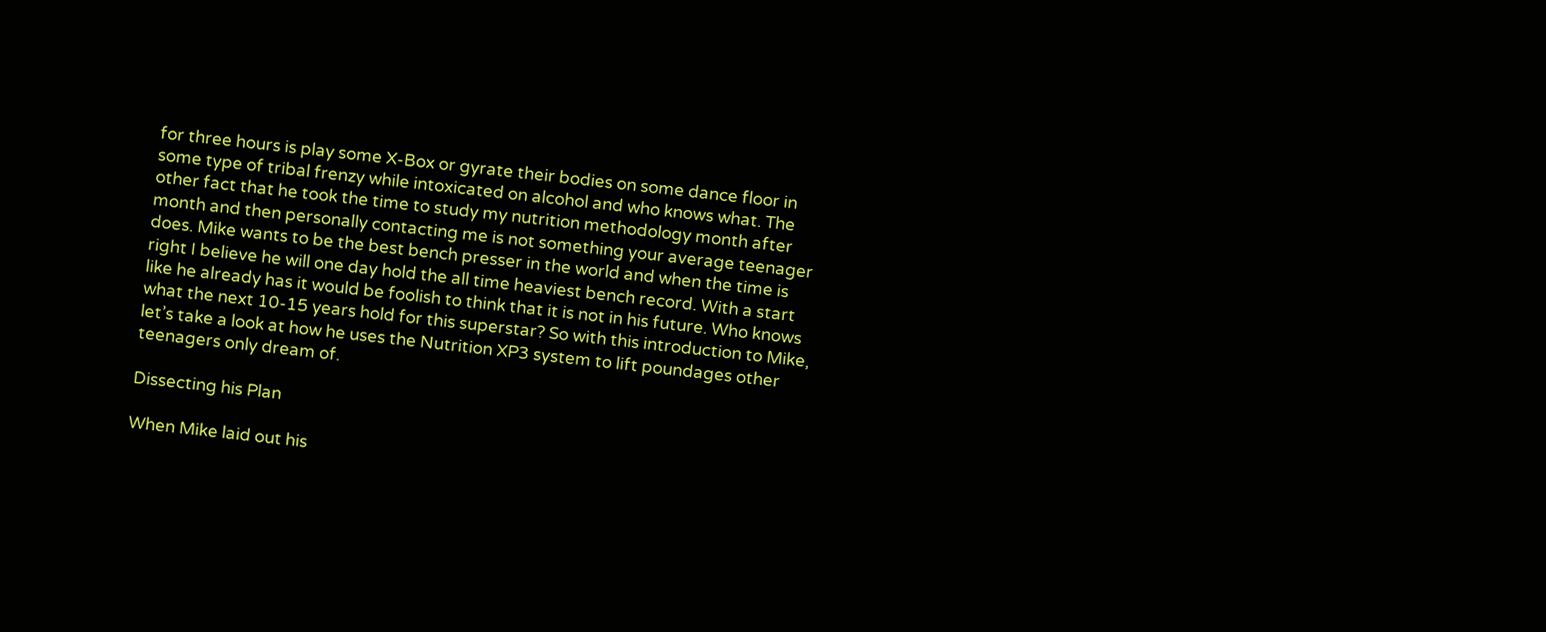for three hours is play some X-Box or gyrate their bodies on some dance floor in some type of tribal frenzy while intoxicated on alcohol and who knows what. The other fact that he took the time to study my nutrition methodology month after month and then personally contacting me is not something your average teenager does. Mike wants to be the best bench presser in the world and when the time is right I believe he will one day hold the all time heaviest bench record. With a start like he already has it would be foolish to think that it is not in his future. Who knows what the next 10-15 years hold for this superstar? So with this introduction to Mike, let’s take a look at how he uses the Nutrition XP3 system to lift poundages other teenagers only dream of.

Dissecting his Plan

When Mike laid out his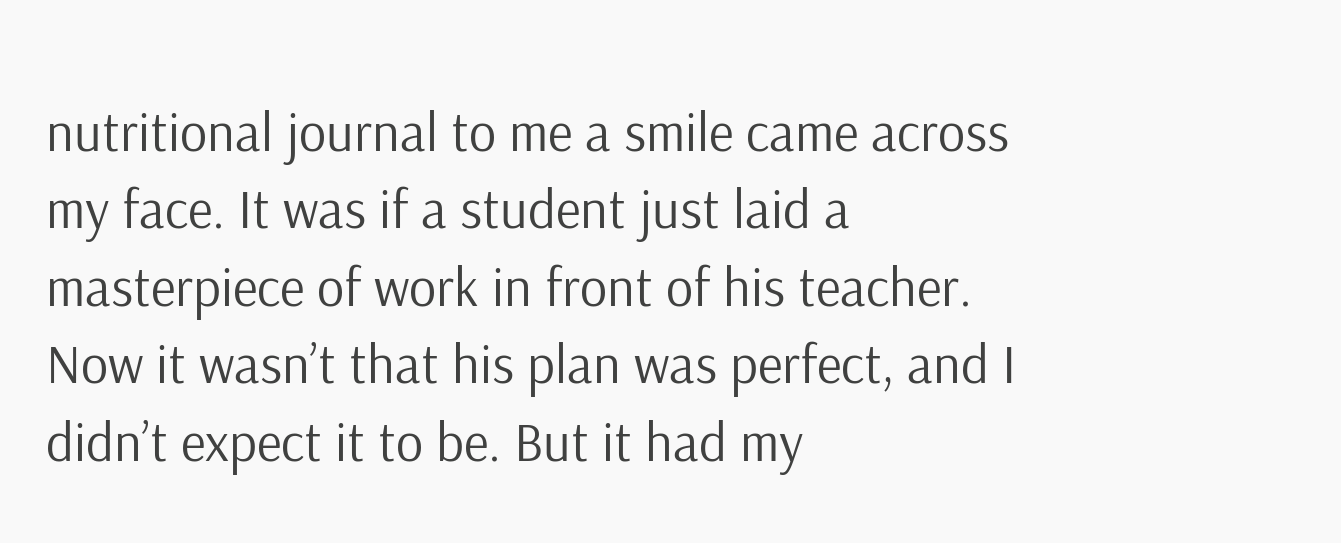nutritional journal to me a smile came across my face. It was if a student just laid a masterpiece of work in front of his teacher. Now it wasn’t that his plan was perfect, and I didn’t expect it to be. But it had my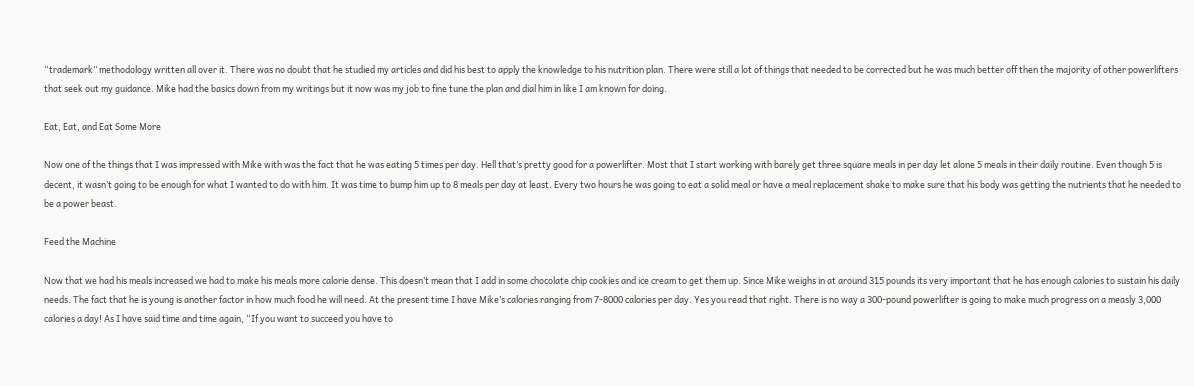“trademark” methodology written all over it. There was no doubt that he studied my articles and did his best to apply the knowledge to his nutrition plan. There were still a lot of things that needed to be corrected but he was much better off then the majority of other powerlifters that seek out my guidance. Mike had the basics down from my writings but it now was my job to fine tune the plan and dial him in like I am known for doing.

Eat, Eat, and Eat Some More

Now one of the things that I was impressed with Mike with was the fact that he was eating 5 times per day. Hell that’s pretty good for a powerlifter. Most that I start working with barely get three square meals in per day let alone 5 meals in their daily routine. Even though 5 is decent, it wasn’t going to be enough for what I wanted to do with him. It was time to bump him up to 8 meals per day at least. Every two hours he was going to eat a solid meal or have a meal replacement shake to make sure that his body was getting the nutrients that he needed to be a power beast.

Feed the Machine

Now that we had his meals increased we had to make his meals more calorie dense. This doesn’t mean that I add in some chocolate chip cookies and ice cream to get them up. Since Mike weighs in at around 315 pounds its very important that he has enough calories to sustain his daily needs. The fact that he is young is another factor in how much food he will need. At the present time I have Mike’s calories ranging from 7-8000 calories per day. Yes you read that right. There is no way a 300-pound powerlifter is going to make much progress on a measly 3,000 calories a day! As I have said time and time again, “If you want to succeed you have to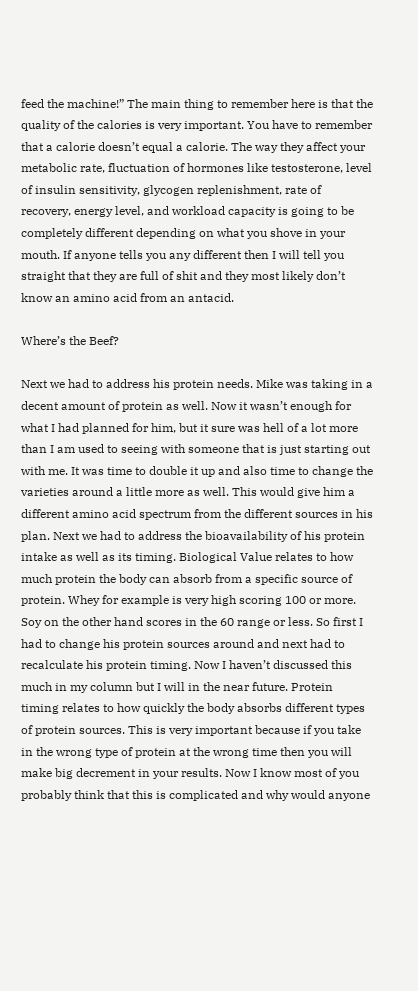feed the machine!” The main thing to remember here is that the quality of the calories is very important. You have to remember that a calorie doesn’t equal a calorie. The way they affect your metabolic rate, fluctuation of hormones like testosterone, level of insulin sensitivity, glycogen replenishment, rate of recovery, energy level, and workload capacity is going to be completely different depending on what you shove in your mouth. If anyone tells you any different then I will tell you straight that they are full of shit and they most likely don’t know an amino acid from an antacid.

Where’s the Beef?

Next we had to address his protein needs. Mike was taking in a decent amount of protein as well. Now it wasn’t enough for what I had planned for him, but it sure was hell of a lot more than I am used to seeing with someone that is just starting out with me. It was time to double it up and also time to change the varieties around a little more as well. This would give him a different amino acid spectrum from the different sources in his plan. Next we had to address the bioavailability of his protein intake as well as its timing. Biological Value relates to how much protein the body can absorb from a specific source of protein. Whey for example is very high scoring 100 or more. Soy on the other hand scores in the 60 range or less. So first I had to change his protein sources around and next had to recalculate his protein timing. Now I haven’t discussed this much in my column but I will in the near future. Protein timing relates to how quickly the body absorbs different types of protein sources. This is very important because if you take in the wrong type of protein at the wrong time then you will make big decrement in your results. Now I know most of you probably think that this is complicated and why would anyone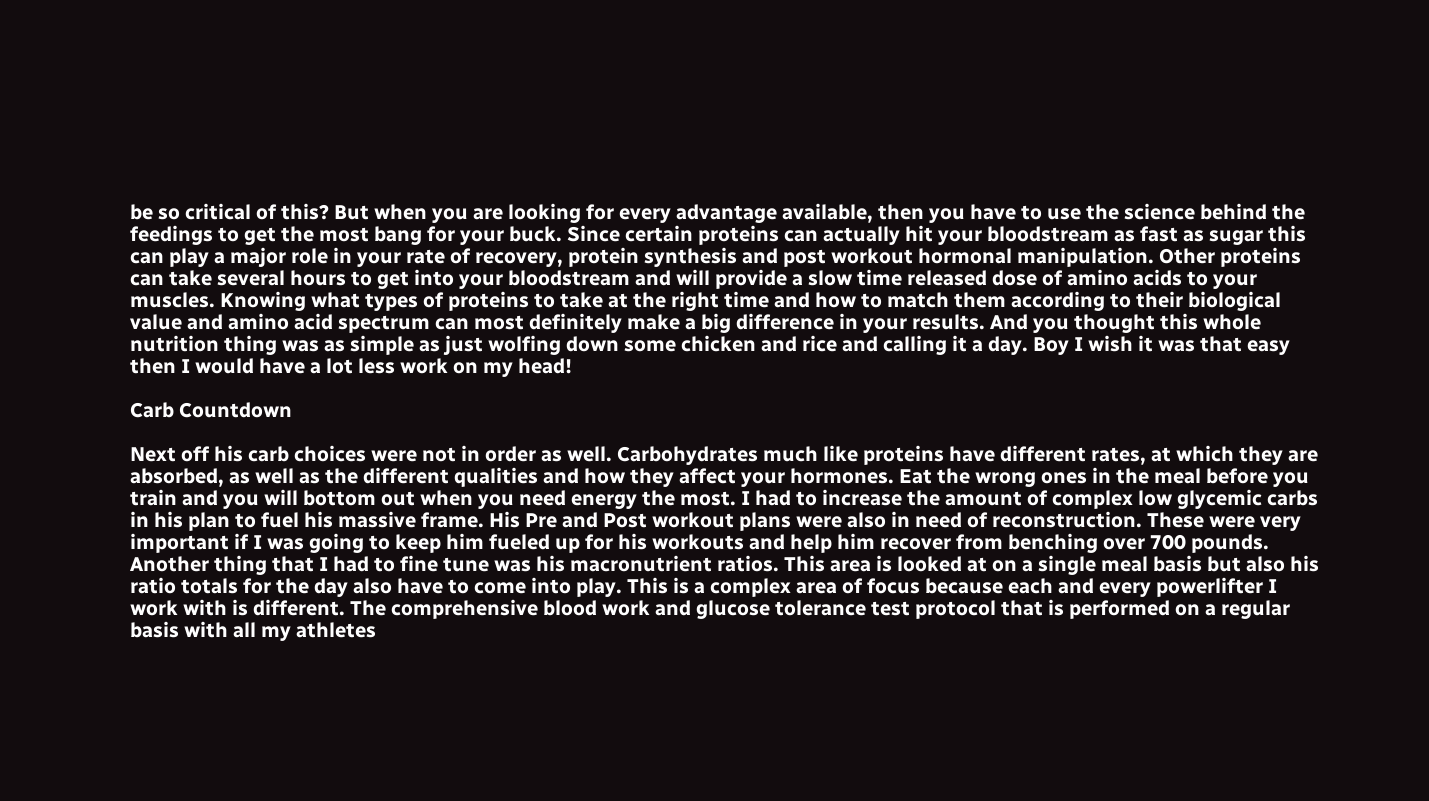be so critical of this? But when you are looking for every advantage available, then you have to use the science behind the feedings to get the most bang for your buck. Since certain proteins can actually hit your bloodstream as fast as sugar this can play a major role in your rate of recovery, protein synthesis and post workout hormonal manipulation. Other proteins can take several hours to get into your bloodstream and will provide a slow time released dose of amino acids to your muscles. Knowing what types of proteins to take at the right time and how to match them according to their biological value and amino acid spectrum can most definitely make a big difference in your results. And you thought this whole nutrition thing was as simple as just wolfing down some chicken and rice and calling it a day. Boy I wish it was that easy then I would have a lot less work on my head!

Carb Countdown

Next off his carb choices were not in order as well. Carbohydrates much like proteins have different rates, at which they are absorbed, as well as the different qualities and how they affect your hormones. Eat the wrong ones in the meal before you train and you will bottom out when you need energy the most. I had to increase the amount of complex low glycemic carbs in his plan to fuel his massive frame. His Pre and Post workout plans were also in need of reconstruction. These were very important if I was going to keep him fueled up for his workouts and help him recover from benching over 700 pounds. Another thing that I had to fine tune was his macronutrient ratios. This area is looked at on a single meal basis but also his ratio totals for the day also have to come into play. This is a complex area of focus because each and every powerlifter I work with is different. The comprehensive blood work and glucose tolerance test protocol that is performed on a regular basis with all my athletes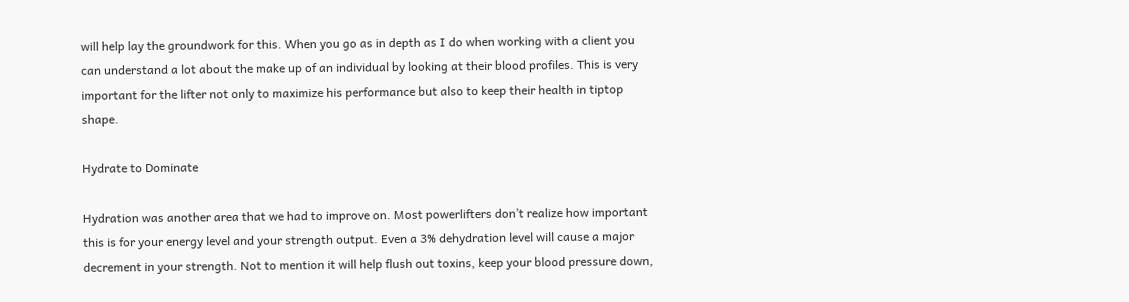will help lay the groundwork for this. When you go as in depth as I do when working with a client you can understand a lot about the make up of an individual by looking at their blood profiles. This is very important for the lifter not only to maximize his performance but also to keep their health in tiptop shape.

Hydrate to Dominate

Hydration was another area that we had to improve on. Most powerlifters don’t realize how important this is for your energy level and your strength output. Even a 3% dehydration level will cause a major decrement in your strength. Not to mention it will help flush out toxins, keep your blood pressure down,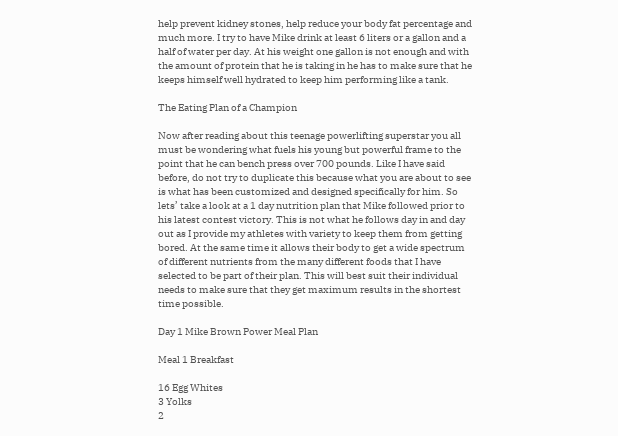help prevent kidney stones, help reduce your body fat percentage and much more. I try to have Mike drink at least 6 liters or a gallon and a half of water per day. At his weight one gallon is not enough and with the amount of protein that he is taking in he has to make sure that he keeps himself well hydrated to keep him performing like a tank.

The Eating Plan of a Champion

Now after reading about this teenage powerlifting superstar you all must be wondering what fuels his young but powerful frame to the point that he can bench press over 700 pounds. Like I have said before, do not try to duplicate this because what you are about to see is what has been customized and designed specifically for him. So lets’ take a look at a 1 day nutrition plan that Mike followed prior to his latest contest victory. This is not what he follows day in and day out as I provide my athletes with variety to keep them from getting bored. At the same time it allows their body to get a wide spectrum of different nutrients from the many different foods that I have selected to be part of their plan. This will best suit their individual needs to make sure that they get maximum results in the shortest time possible.

Day 1 Mike Brown Power Meal Plan

Meal 1 Breakfast

16 Egg Whites
3 Yolks
2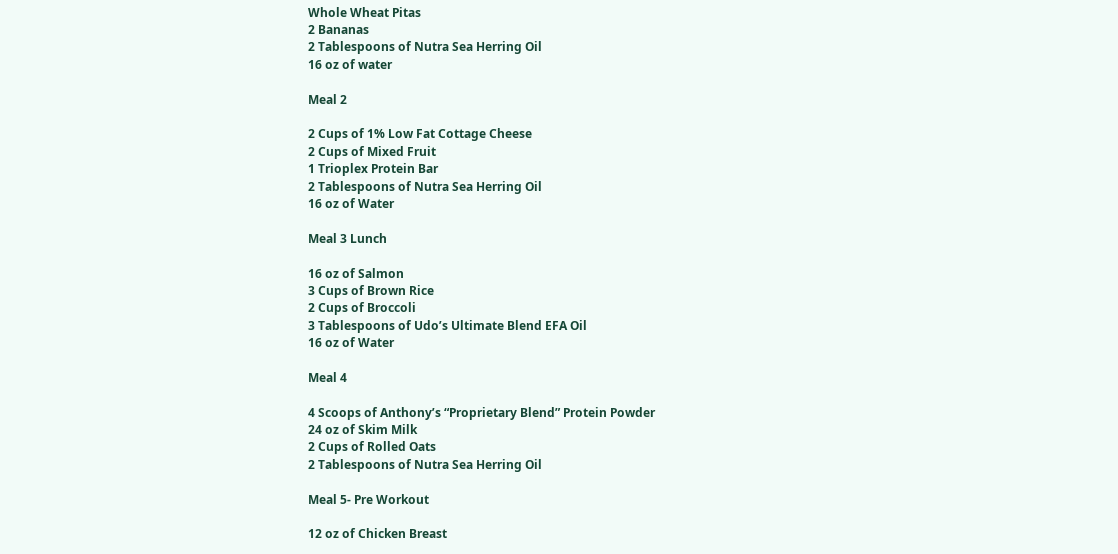Whole Wheat Pitas
2 Bananas
2 Tablespoons of Nutra Sea Herring Oil
16 oz of water

Meal 2

2 Cups of 1% Low Fat Cottage Cheese
2 Cups of Mixed Fruit
1 Trioplex Protein Bar
2 Tablespoons of Nutra Sea Herring Oil
16 oz of Water

Meal 3 Lunch

16 oz of Salmon
3 Cups of Brown Rice
2 Cups of Broccoli
3 Tablespoons of Udo’s Ultimate Blend EFA Oil
16 oz of Water

Meal 4

4 Scoops of Anthony’s “Proprietary Blend” Protein Powder
24 oz of Skim Milk
2 Cups of Rolled Oats
2 Tablespoons of Nutra Sea Herring Oil

Meal 5- Pre Workout

12 oz of Chicken Breast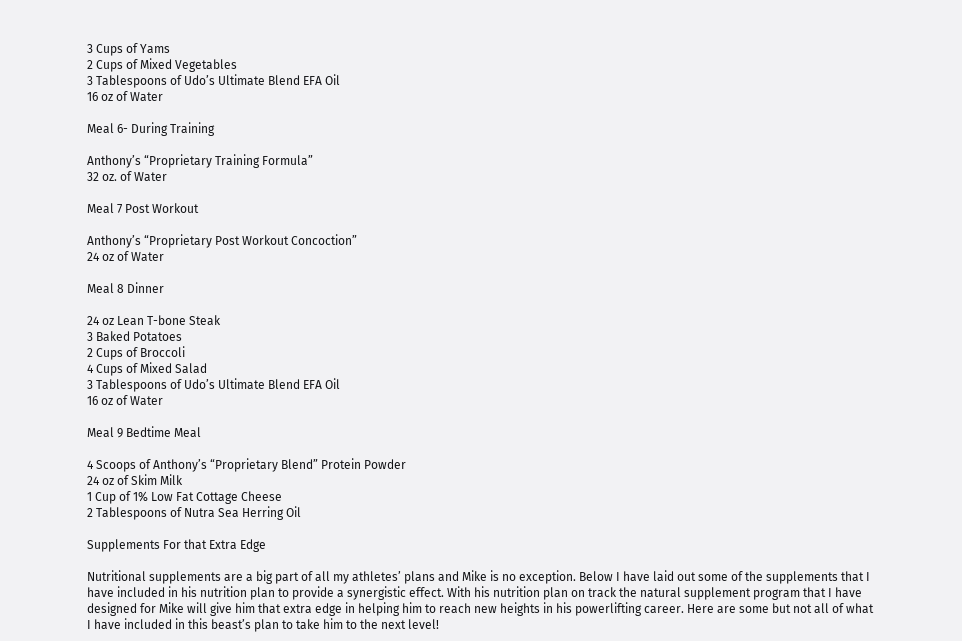3 Cups of Yams
2 Cups of Mixed Vegetables
3 Tablespoons of Udo’s Ultimate Blend EFA Oil
16 oz of Water

Meal 6- During Training

Anthony’s “Proprietary Training Formula”
32 oz. of Water

Meal 7 Post Workout

Anthony’s “Proprietary Post Workout Concoction”
24 oz of Water

Meal 8 Dinner

24 oz Lean T-bone Steak
3 Baked Potatoes
2 Cups of Broccoli
4 Cups of Mixed Salad
3 Tablespoons of Udo’s Ultimate Blend EFA Oil
16 oz of Water

Meal 9 Bedtime Meal

4 Scoops of Anthony’s “Proprietary Blend” Protein Powder
24 oz of Skim Milk
1 Cup of 1% Low Fat Cottage Cheese
2 Tablespoons of Nutra Sea Herring Oil

Supplements For that Extra Edge

Nutritional supplements are a big part of all my athletes’ plans and Mike is no exception. Below I have laid out some of the supplements that I have included in his nutrition plan to provide a synergistic effect. With his nutrition plan on track the natural supplement program that I have designed for Mike will give him that extra edge in helping him to reach new heights in his powerlifting career. Here are some but not all of what I have included in this beast’s plan to take him to the next level!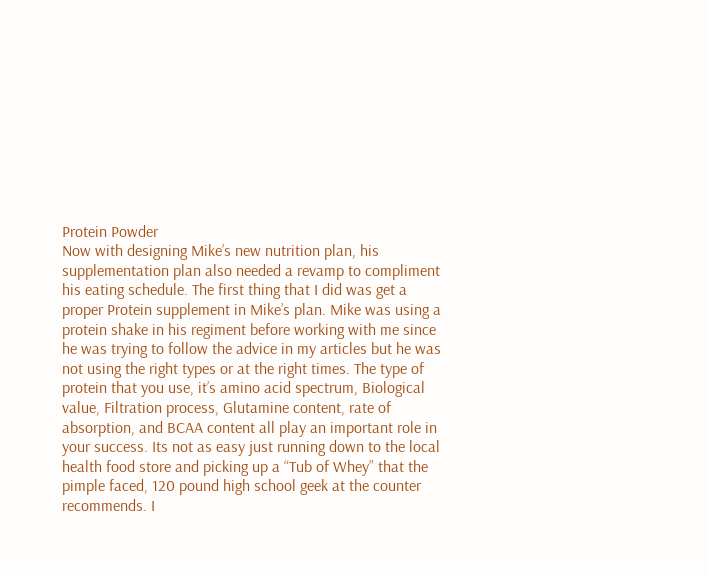Protein Powder
Now with designing Mike’s new nutrition plan, his supplementation plan also needed a revamp to compliment his eating schedule. The first thing that I did was get a proper Protein supplement in Mike’s plan. Mike was using a protein shake in his regiment before working with me since he was trying to follow the advice in my articles but he was not using the right types or at the right times. The type of protein that you use, it’s amino acid spectrum, Biological value, Filtration process, Glutamine content, rate of absorption, and BCAA content all play an important role in your success. Its not as easy just running down to the local health food store and picking up a “Tub of Whey” that the pimple faced, 120 pound high school geek at the counter recommends. I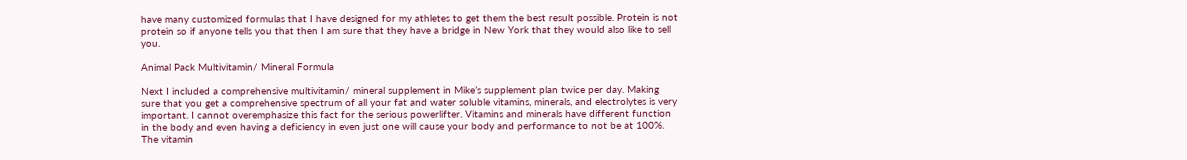have many customized formulas that I have designed for my athletes to get them the best result possible. Protein is not protein so if anyone tells you that then I am sure that they have a bridge in New York that they would also like to sell you.

Animal Pack Multivitamin/ Mineral Formula

Next I included a comprehensive multivitamin/ mineral supplement in Mike’s supplement plan twice per day. Making sure that you get a comprehensive spectrum of all your fat and water soluble vitamins, minerals, and electrolytes is very important. I cannot overemphasize this fact for the serious powerlifter. Vitamins and minerals have different function in the body and even having a deficiency in even just one will cause your body and performance to not be at 100%. The vitamin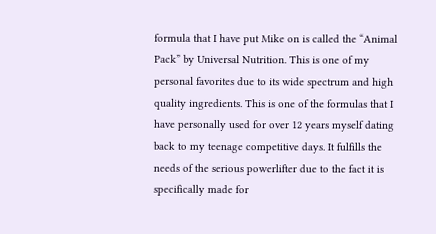formula that I have put Mike on is called the “Animal Pack” by Universal Nutrition. This is one of my personal favorites due to its wide spectrum and high quality ingredients. This is one of the formulas that I have personally used for over 12 years myself dating back to my teenage competitive days. It fulfills the needs of the serious powerlifter due to the fact it is specifically made for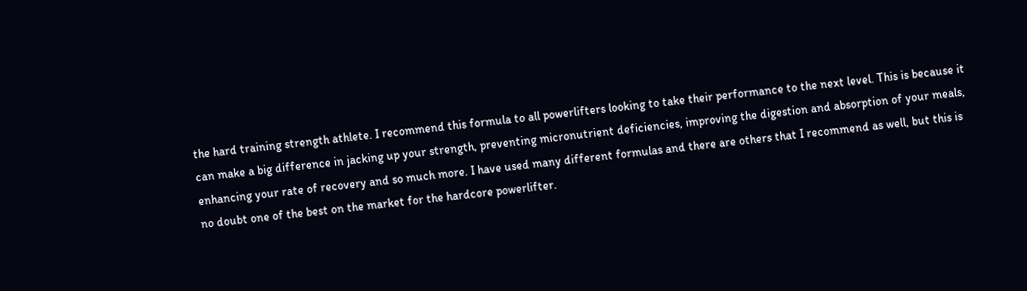the hard training strength athlete. I recommend this formula to all powerlifters looking to take their performance to the next level. This is because it can make a big difference in jacking up your strength, preventing micronutrient deficiencies, improving the digestion and absorption of your meals, enhancing your rate of recovery and so much more. I have used many different formulas and there are others that I recommend as well, but this is no doubt one of the best on the market for the hardcore powerlifter.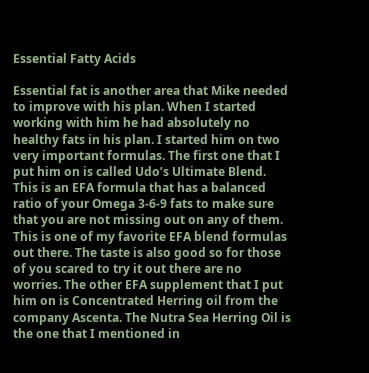Essential Fatty Acids

Essential fat is another area that Mike needed to improve with his plan. When I started working with him he had absolutely no healthy fats in his plan. I started him on two very important formulas. The first one that I put him on is called Udo’s Ultimate Blend. This is an EFA formula that has a balanced ratio of your Omega 3-6-9 fats to make sure that you are not missing out on any of them. This is one of my favorite EFA blend formulas out there. The taste is also good so for those of you scared to try it out there are no worries. The other EFA supplement that I put him on is Concentrated Herring oil from the company Ascenta. The Nutra Sea Herring Oil is the one that I mentioned in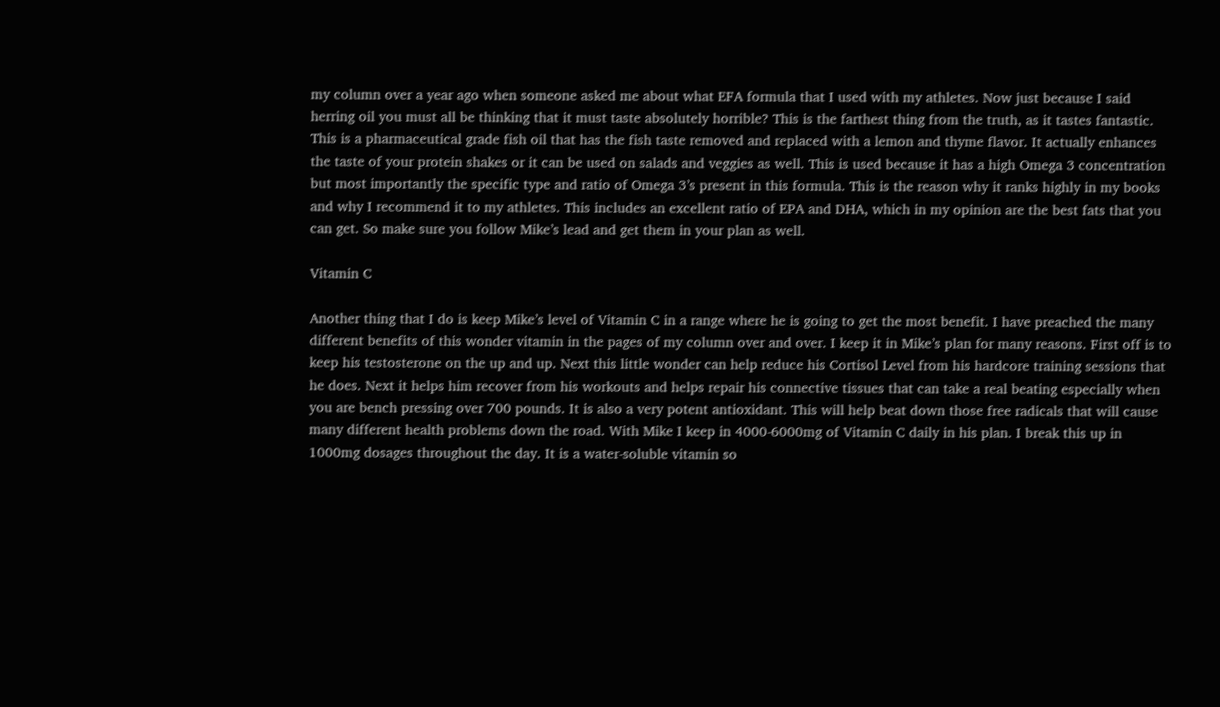my column over a year ago when someone asked me about what EFA formula that I used with my athletes. Now just because I said herring oil you must all be thinking that it must taste absolutely horrible? This is the farthest thing from the truth, as it tastes fantastic. This is a pharmaceutical grade fish oil that has the fish taste removed and replaced with a lemon and thyme flavor. It actually enhances the taste of your protein shakes or it can be used on salads and veggies as well. This is used because it has a high Omega 3 concentration but most importantly the specific type and ratio of Omega 3’s present in this formula. This is the reason why it ranks highly in my books and why I recommend it to my athletes. This includes an excellent ratio of EPA and DHA, which in my opinion are the best fats that you can get. So make sure you follow Mike’s lead and get them in your plan as well.

Vitamin C

Another thing that I do is keep Mike’s level of Vitamin C in a range where he is going to get the most benefit. I have preached the many different benefits of this wonder vitamin in the pages of my column over and over. I keep it in Mike’s plan for many reasons. First off is to keep his testosterone on the up and up. Next this little wonder can help reduce his Cortisol Level from his hardcore training sessions that he does. Next it helps him recover from his workouts and helps repair his connective tissues that can take a real beating especially when you are bench pressing over 700 pounds. It is also a very potent antioxidant. This will help beat down those free radicals that will cause many different health problems down the road. With Mike I keep in 4000-6000mg of Vitamin C daily in his plan. I break this up in 1000mg dosages throughout the day. It is a water-soluble vitamin so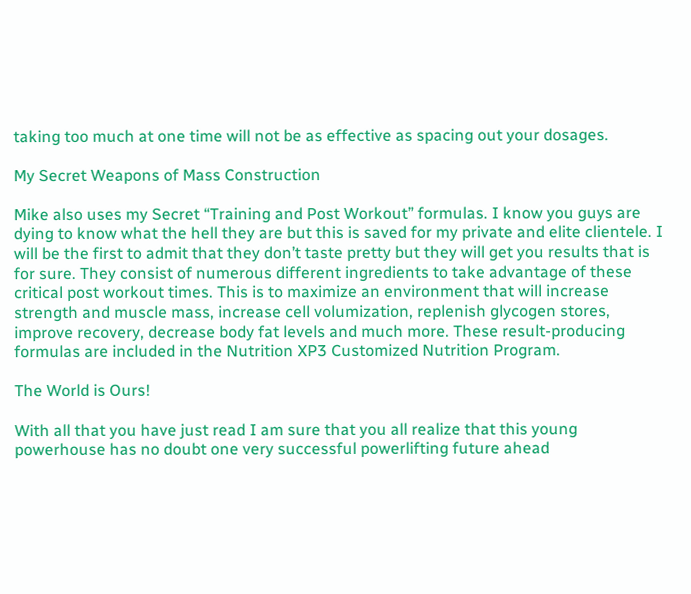taking too much at one time will not be as effective as spacing out your dosages.

My Secret Weapons of Mass Construction

Mike also uses my Secret “Training and Post Workout” formulas. I know you guys are dying to know what the hell they are but this is saved for my private and elite clientele. I will be the first to admit that they don’t taste pretty but they will get you results that is for sure. They consist of numerous different ingredients to take advantage of these critical post workout times. This is to maximize an environment that will increase strength and muscle mass, increase cell volumization, replenish glycogen stores, improve recovery, decrease body fat levels and much more. These result-producing formulas are included in the Nutrition XP3 Customized Nutrition Program.

The World is Ours!

With all that you have just read I am sure that you all realize that this young powerhouse has no doubt one very successful powerlifting future ahead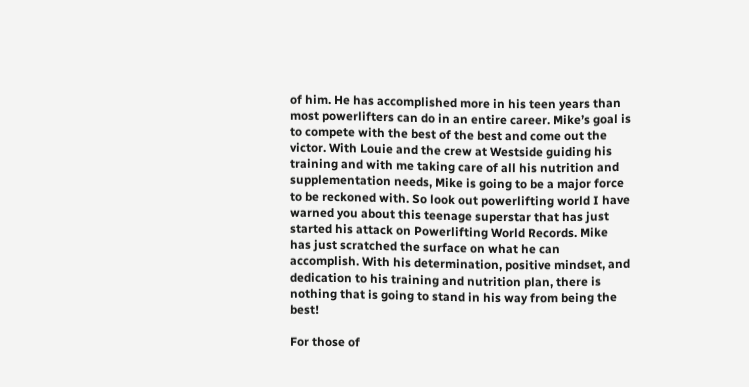of him. He has accomplished more in his teen years than most powerlifters can do in an entire career. Mike’s goal is to compete with the best of the best and come out the victor. With Louie and the crew at Westside guiding his training and with me taking care of all his nutrition and supplementation needs, Mike is going to be a major force to be reckoned with. So look out powerlifting world I have warned you about this teenage superstar that has just started his attack on Powerlifting World Records. Mike has just scratched the surface on what he can accomplish. With his determination, positive mindset, and dedication to his training and nutrition plan, there is nothing that is going to stand in his way from being the best!

For those of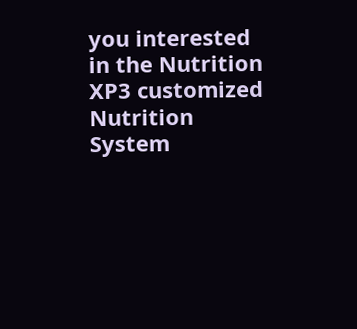you interested in the Nutrition XP3 customized Nutrition System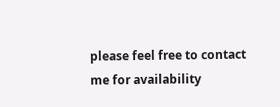please feel free to contact me for availability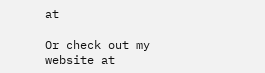at

Or check out my website at